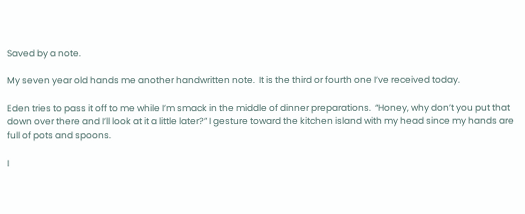Saved by a note.

My seven year old hands me another handwritten note.  It is the third or fourth one I’ve received today.

Eden tries to pass it off to me while I’m smack in the middle of dinner preparations.  “Honey, why don’t you put that down over there and I’ll look at it a little later?” I gesture toward the kitchen island with my head since my hands are full of pots and spoons.

I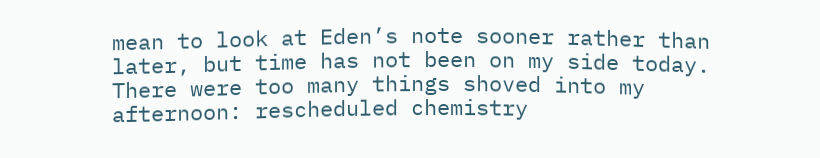mean to look at Eden’s note sooner rather than later, but time has not been on my side today.  There were too many things shoved into my afternoon: rescheduled chemistry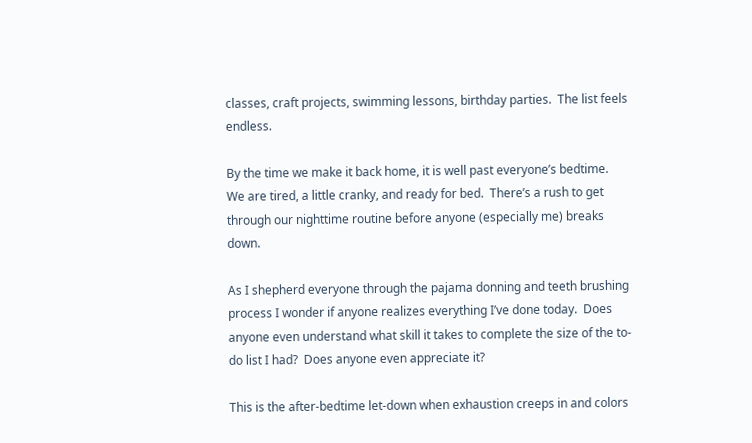classes, craft projects, swimming lessons, birthday parties.  The list feels endless.

By the time we make it back home, it is well past everyone’s bedtime.  We are tired, a little cranky, and ready for bed.  There’s a rush to get through our nighttime routine before anyone (especially me) breaks down.

As I shepherd everyone through the pajama donning and teeth brushing process I wonder if anyone realizes everything I’ve done today.  Does anyone even understand what skill it takes to complete the size of the to-do list I had?  Does anyone even appreciate it?

This is the after-bedtime let-down when exhaustion creeps in and colors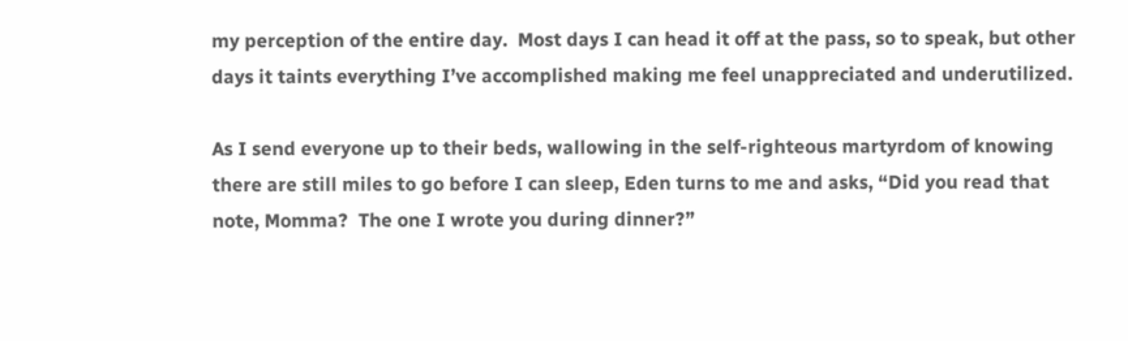my perception of the entire day.  Most days I can head it off at the pass, so to speak, but other days it taints everything I’ve accomplished making me feel unappreciated and underutilized.

As I send everyone up to their beds, wallowing in the self-righteous martyrdom of knowing there are still miles to go before I can sleep, Eden turns to me and asks, “Did you read that note, Momma?  The one I wrote you during dinner?”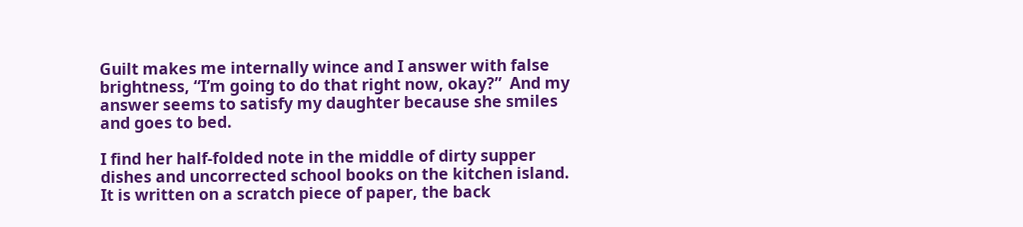Guilt makes me internally wince and I answer with false brightness, “I’m going to do that right now, okay?”  And my answer seems to satisfy my daughter because she smiles and goes to bed.

I find her half-folded note in the middle of dirty supper dishes and uncorrected school books on the kitchen island.  It is written on a scratch piece of paper, the back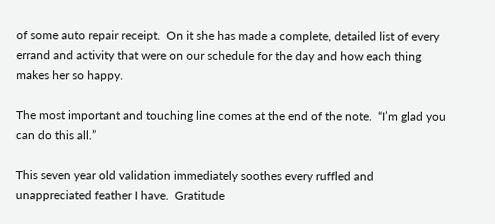of some auto repair receipt.  On it she has made a complete, detailed list of every errand and activity that were on our schedule for the day and how each thing makes her so happy.

The most important and touching line comes at the end of the note.  “I’m glad you can do this all.”

This seven year old validation immediately soothes every ruffled and unappreciated feather I have.  Gratitude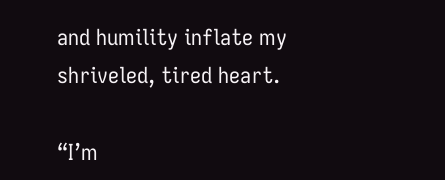and humility inflate my shriveled, tired heart.

“I’m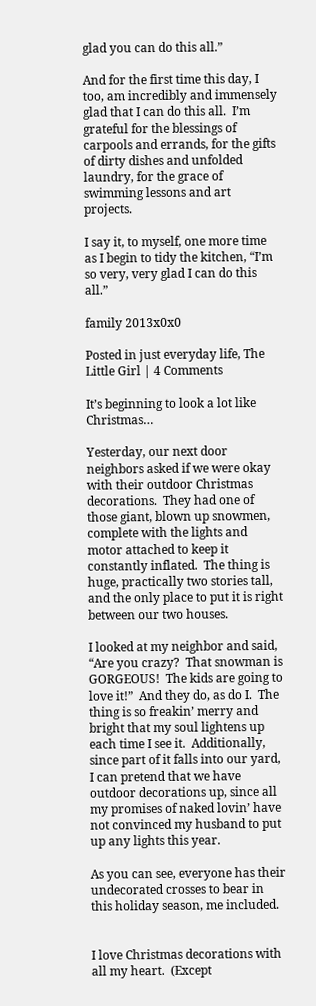glad you can do this all.”

And for the first time this day, I too, am incredibly and immensely glad that I can do this all.  I’m grateful for the blessings of carpools and errands, for the gifts of dirty dishes and unfolded laundry, for the grace of swimming lessons and art projects.

I say it, to myself, one more time as I begin to tidy the kitchen, “I’m so very, very glad I can do this all.”

family 2013x0x0

Posted in just everyday life, The Little Girl | 4 Comments

It’s beginning to look a lot like Christmas…

Yesterday, our next door neighbors asked if we were okay with their outdoor Christmas decorations.  They had one of those giant, blown up snowmen, complete with the lights and motor attached to keep it constantly inflated.  The thing is huge, practically two stories tall, and the only place to put it is right between our two houses.

I looked at my neighbor and said, “Are you crazy?  That snowman is GORGEOUS!  The kids are going to love it!”  And they do, as do I.  The thing is so freakin’ merry and bright that my soul lightens up each time I see it.  Additionally, since part of it falls into our yard, I can pretend that we have outdoor decorations up, since all my promises of naked lovin’ have not convinced my husband to put up any lights this year.

As you can see, everyone has their undecorated crosses to bear in this holiday season, me included.


I love Christmas decorations with all my heart.  (Except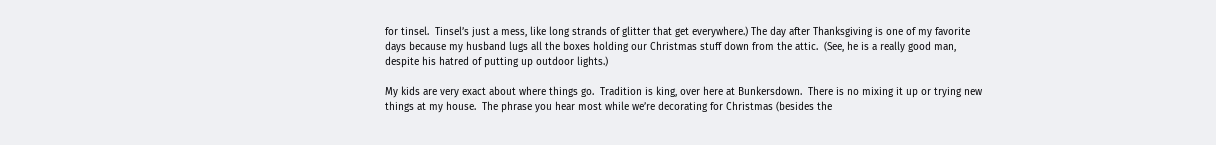for tinsel.  Tinsel’s just a mess, like long strands of glitter that get everywhere.) The day after Thanksgiving is one of my favorite days because my husband lugs all the boxes holding our Christmas stuff down from the attic.  (See, he is a really good man, despite his hatred of putting up outdoor lights.)

My kids are very exact about where things go.  Tradition is king, over here at Bunkersdown.  There is no mixing it up or trying new things at my house.  The phrase you hear most while we’re decorating for Christmas (besides the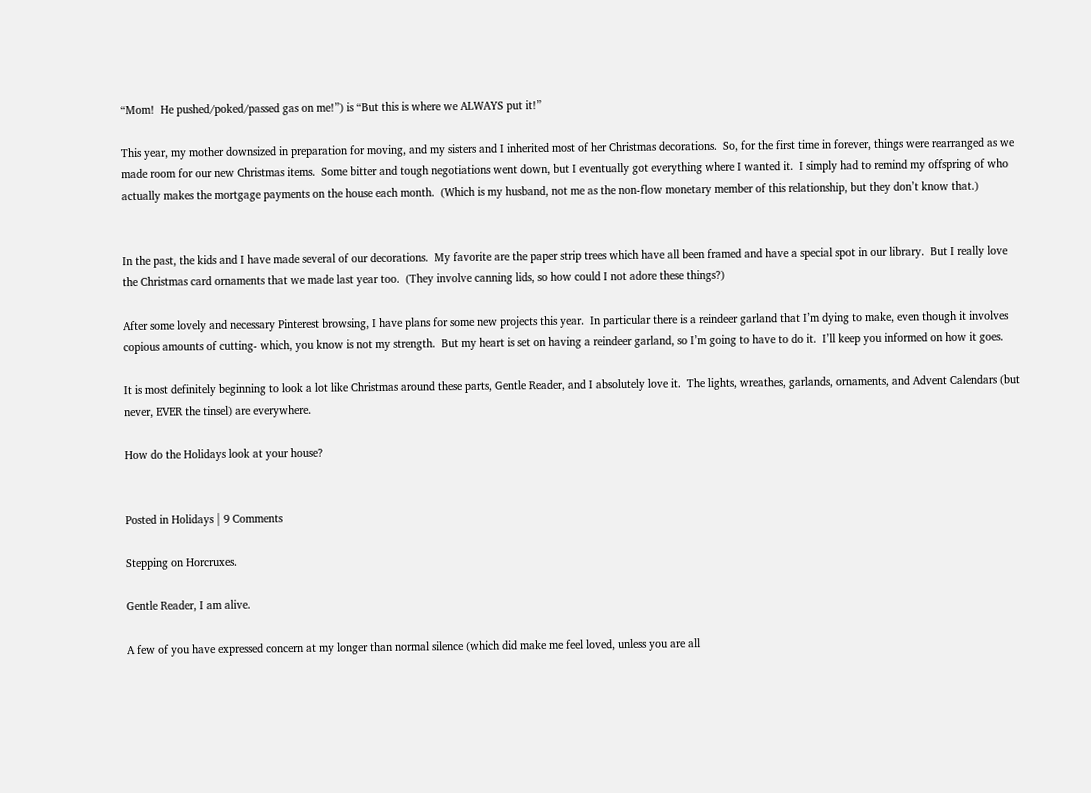“Mom!  He pushed/poked/passed gas on me!”) is “But this is where we ALWAYS put it!”

This year, my mother downsized in preparation for moving, and my sisters and I inherited most of her Christmas decorations.  So, for the first time in forever, things were rearranged as we made room for our new Christmas items.  Some bitter and tough negotiations went down, but I eventually got everything where I wanted it.  I simply had to remind my offspring of who actually makes the mortgage payments on the house each month.  (Which is my husband, not me as the non-flow monetary member of this relationship, but they don’t know that.)


In the past, the kids and I have made several of our decorations.  My favorite are the paper strip trees which have all been framed and have a special spot in our library.  But I really love the Christmas card ornaments that we made last year too.  (They involve canning lids, so how could I not adore these things?)

After some lovely and necessary Pinterest browsing, I have plans for some new projects this year.  In particular there is a reindeer garland that I’m dying to make, even though it involves copious amounts of cutting- which, you know is not my strength.  But my heart is set on having a reindeer garland, so I’m going to have to do it.  I’ll keep you informed on how it goes.

It is most definitely beginning to look a lot like Christmas around these parts, Gentle Reader, and I absolutely love it.  The lights, wreathes, garlands, ornaments, and Advent Calendars (but never, EVER the tinsel) are everywhere.

How do the Holidays look at your house?


Posted in Holidays | 9 Comments

Stepping on Horcruxes.

Gentle Reader, I am alive.

A few of you have expressed concern at my longer than normal silence (which did make me feel loved, unless you are all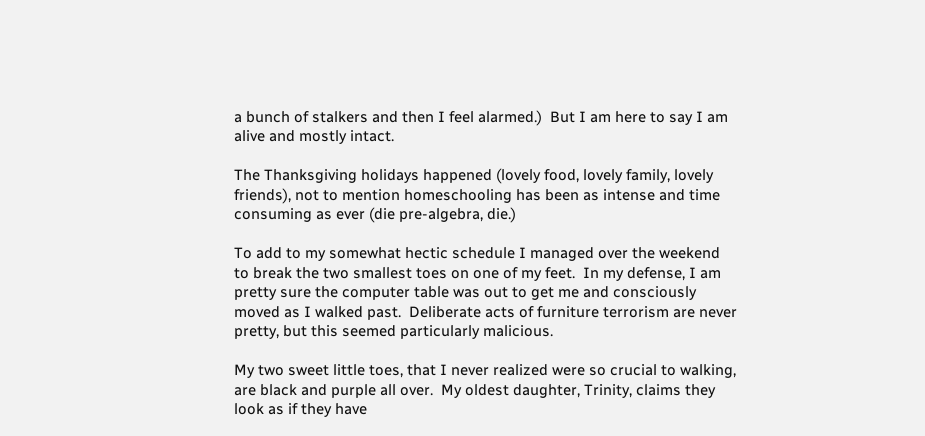a bunch of stalkers and then I feel alarmed.)  But I am here to say I am alive and mostly intact.

The Thanksgiving holidays happened (lovely food, lovely family, lovely friends), not to mention homeschooling has been as intense and time consuming as ever (die pre-algebra, die.)

To add to my somewhat hectic schedule I managed over the weekend to break the two smallest toes on one of my feet.  In my defense, I am pretty sure the computer table was out to get me and consciously moved as I walked past.  Deliberate acts of furniture terrorism are never pretty, but this seemed particularly malicious.

My two sweet little toes, that I never realized were so crucial to walking, are black and purple all over.  My oldest daughter, Trinity, claims they look as if they have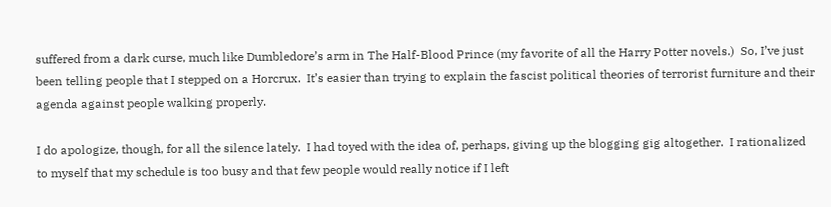suffered from a dark curse, much like Dumbledore’s arm in The Half-Blood Prince (my favorite of all the Harry Potter novels.)  So, I’ve just been telling people that I stepped on a Horcrux.  It’s easier than trying to explain the fascist political theories of terrorist furniture and their agenda against people walking properly.

I do apologize, though, for all the silence lately.  I had toyed with the idea of, perhaps, giving up the blogging gig altogether.  I rationalized to myself that my schedule is too busy and that few people would really notice if I left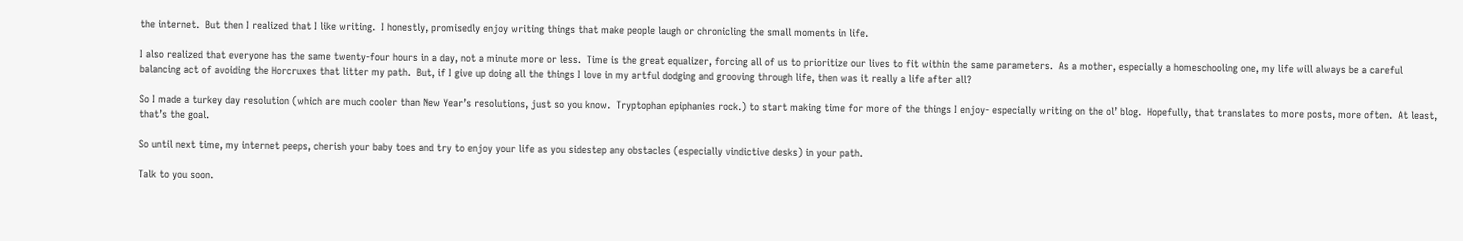the internet.  But then I realized that I like writing.  I honestly, promisedly enjoy writing things that make people laugh or chronicling the small moments in life.

I also realized that everyone has the same twenty-four hours in a day, not a minute more or less.  Time is the great equalizer, forcing all of us to prioritize our lives to fit within the same parameters.  As a mother, especially a homeschooling one, my life will always be a careful balancing act of avoiding the Horcruxes that litter my path.  But, if I give up doing all the things I love in my artful dodging and grooving through life, then was it really a life after all?

So I made a turkey day resolution (which are much cooler than New Year’s resolutions, just so you know.  Tryptophan epiphanies rock.) to start making time for more of the things I enjoy- especially writing on the ol’ blog.  Hopefully, that translates to more posts, more often.  At least, that’s the goal.

So until next time, my internet peeps, cherish your baby toes and try to enjoy your life as you sidestep any obstacles (especially vindictive desks) in your path.

Talk to you soon.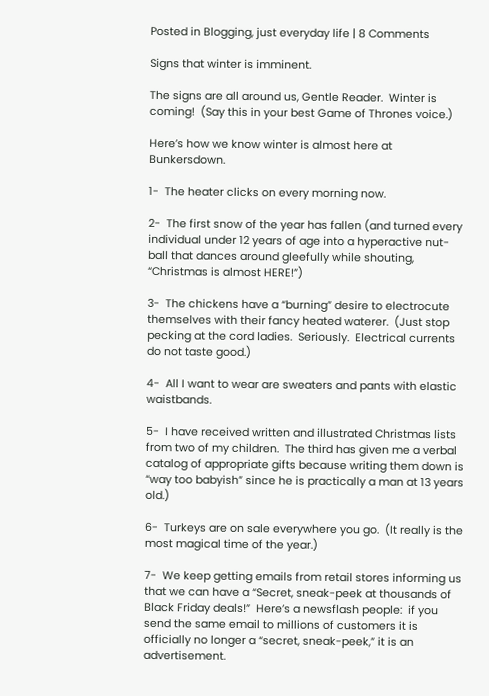Posted in Blogging, just everyday life | 8 Comments

Signs that winter is imminent.

The signs are all around us, Gentle Reader.  Winter is coming!  (Say this in your best Game of Thrones voice.)

Here’s how we know winter is almost here at Bunkersdown.

1-  The heater clicks on every morning now.

2-  The first snow of the year has fallen (and turned every individual under 12 years of age into a hyperactive nut-ball that dances around gleefully while shouting, “Christmas is almost HERE!”)

3-  The chickens have a “burning” desire to electrocute themselves with their fancy heated waterer.  (Just stop pecking at the cord ladies.  Seriously.  Electrical currents do not taste good.)

4-  All I want to wear are sweaters and pants with elastic waistbands.

5-  I have received written and illustrated Christmas lists from two of my children.  The third has given me a verbal catalog of appropriate gifts because writing them down is “way too babyish” since he is practically a man at 13 years old.)

6-  Turkeys are on sale everywhere you go.  (It really is the most magical time of the year.)

7-  We keep getting emails from retail stores informing us that we can have a “Secret, sneak-peek at thousands of Black Friday deals!”  Here’s a newsflash people:  if you send the same email to millions of customers it is officially no longer a “secret, sneak-peek,” it is an advertisement.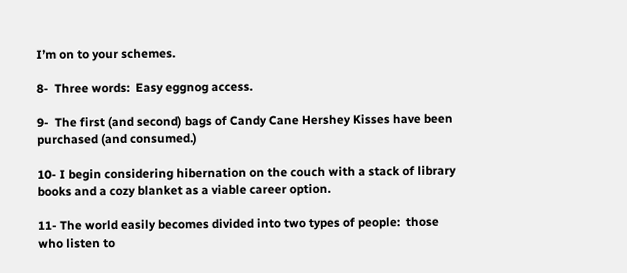I’m on to your schemes.

8-  Three words:  Easy eggnog access.

9-  The first (and second) bags of Candy Cane Hershey Kisses have been purchased (and consumed.)

10- I begin considering hibernation on the couch with a stack of library books and a cozy blanket as a viable career option.

11- The world easily becomes divided into two types of people:  those who listen to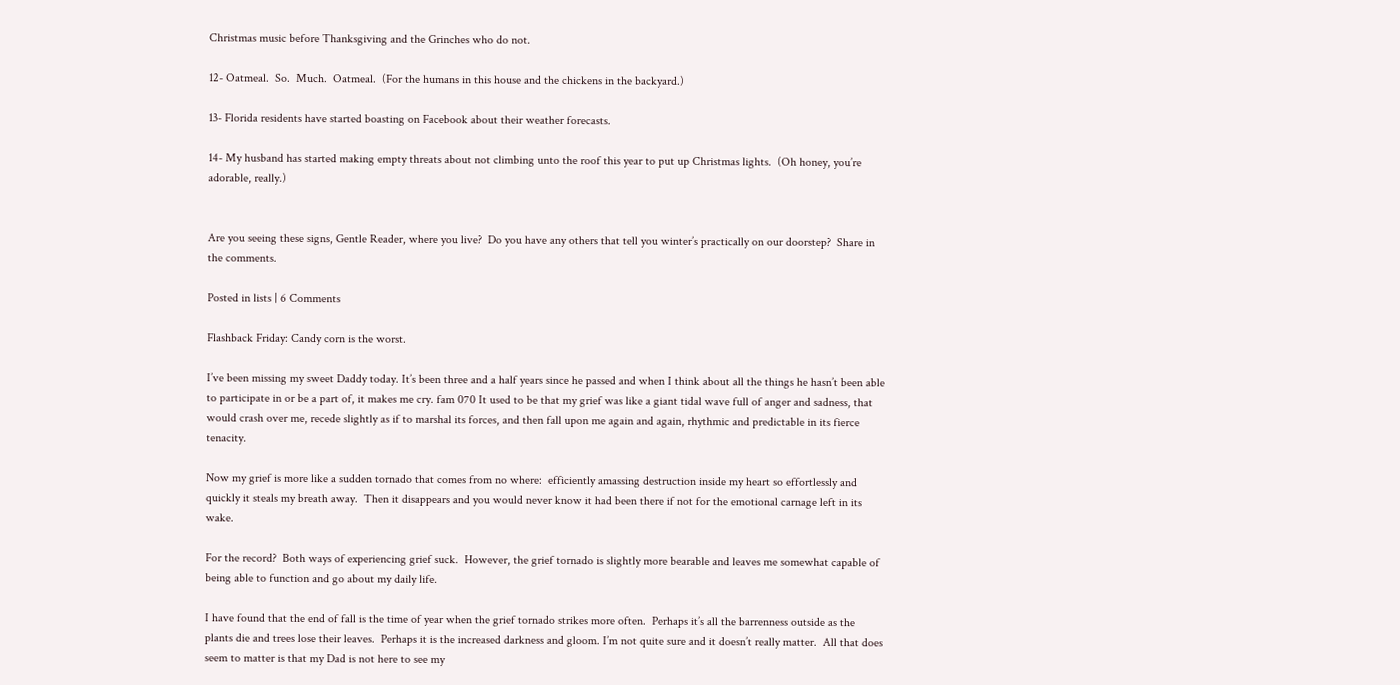Christmas music before Thanksgiving and the Grinches who do not.

12- Oatmeal.  So.  Much.  Oatmeal.  (For the humans in this house and the chickens in the backyard.)

13- Florida residents have started boasting on Facebook about their weather forecasts.

14- My husband has started making empty threats about not climbing unto the roof this year to put up Christmas lights.  (Oh honey, you’re adorable, really.)


Are you seeing these signs, Gentle Reader, where you live?  Do you have any others that tell you winter’s practically on our doorstep?  Share in the comments.

Posted in lists | 6 Comments

Flashback Friday: Candy corn is the worst.

I’ve been missing my sweet Daddy today. It’s been three and a half years since he passed and when I think about all the things he hasn’t been able to participate in or be a part of, it makes me cry. fam 070 It used to be that my grief was like a giant tidal wave full of anger and sadness, that would crash over me, recede slightly as if to marshal its forces, and then fall upon me again and again, rhythmic and predictable in its fierce tenacity.

Now my grief is more like a sudden tornado that comes from no where:  efficiently amassing destruction inside my heart so effortlessly and quickly it steals my breath away.  Then it disappears and you would never know it had been there if not for the emotional carnage left in its wake.

For the record?  Both ways of experiencing grief suck.  However, the grief tornado is slightly more bearable and leaves me somewhat capable of being able to function and go about my daily life.

I have found that the end of fall is the time of year when the grief tornado strikes more often.  Perhaps it’s all the barrenness outside as the plants die and trees lose their leaves.  Perhaps it is the increased darkness and gloom. I’m not quite sure and it doesn’t really matter.  All that does seem to matter is that my Dad is not here to see my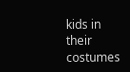kids in their costumes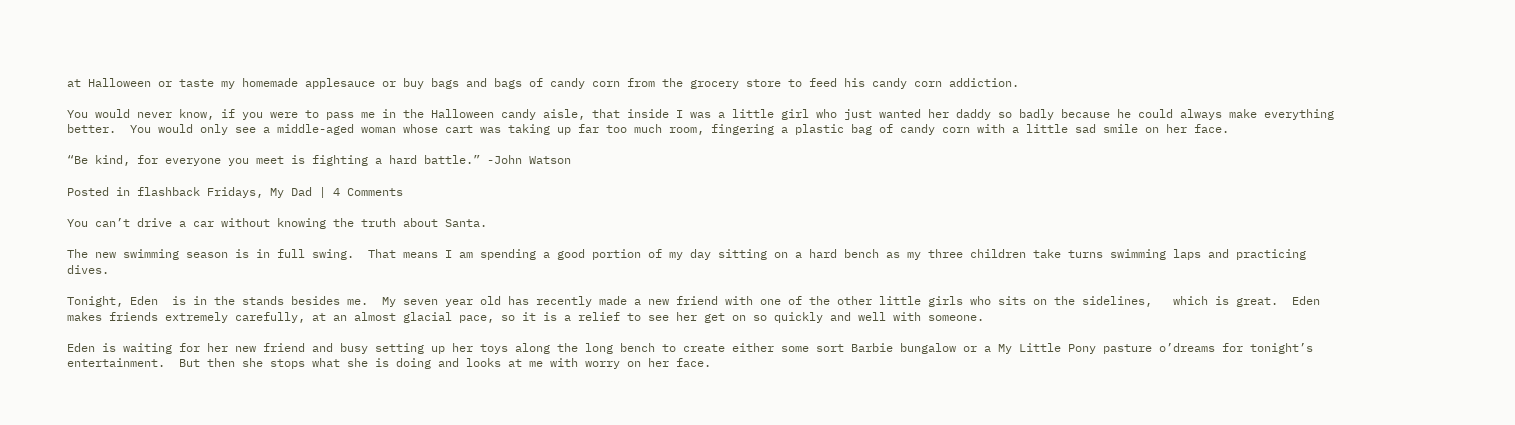at Halloween or taste my homemade applesauce or buy bags and bags of candy corn from the grocery store to feed his candy corn addiction.

You would never know, if you were to pass me in the Halloween candy aisle, that inside I was a little girl who just wanted her daddy so badly because he could always make everything better.  You would only see a middle-aged woman whose cart was taking up far too much room, fingering a plastic bag of candy corn with a little sad smile on her face.

“Be kind, for everyone you meet is fighting a hard battle.” -John Watson

Posted in flashback Fridays, My Dad | 4 Comments

You can’t drive a car without knowing the truth about Santa.

The new swimming season is in full swing.  That means I am spending a good portion of my day sitting on a hard bench as my three children take turns swimming laps and practicing dives.

Tonight, Eden  is in the stands besides me.  My seven year old has recently made a new friend with one of the other little girls who sits on the sidelines,   which is great.  Eden makes friends extremely carefully, at an almost glacial pace, so it is a relief to see her get on so quickly and well with someone.

Eden is waiting for her new friend and busy setting up her toys along the long bench to create either some sort Barbie bungalow or a My Little Pony pasture o’dreams for tonight’s entertainment.  But then she stops what she is doing and looks at me with worry on her face.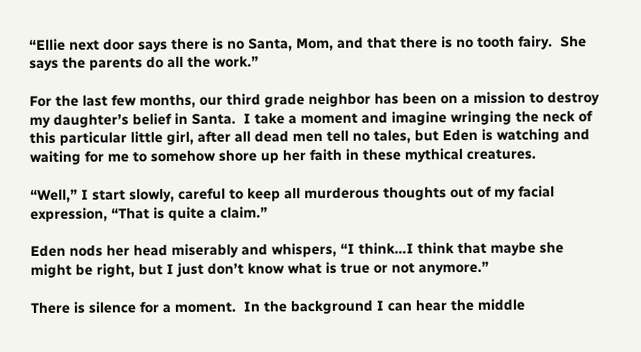“Ellie next door says there is no Santa, Mom, and that there is no tooth fairy.  She says the parents do all the work.”

For the last few months, our third grade neighbor has been on a mission to destroy my daughter’s belief in Santa.  I take a moment and imagine wringing the neck of this particular little girl, after all dead men tell no tales, but Eden is watching and waiting for me to somehow shore up her faith in these mythical creatures.

“Well,” I start slowly, careful to keep all murderous thoughts out of my facial expression, “That is quite a claim.”

Eden nods her head miserably and whispers, “I think…I think that maybe she might be right, but I just don’t know what is true or not anymore.”

There is silence for a moment.  In the background I can hear the middle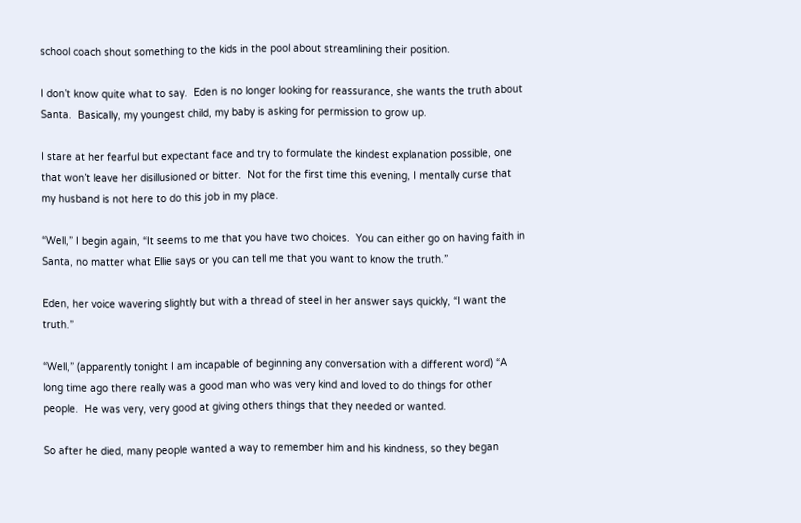school coach shout something to the kids in the pool about streamlining their position.

I don’t know quite what to say.  Eden is no longer looking for reassurance, she wants the truth about Santa.  Basically, my youngest child, my baby is asking for permission to grow up.

I stare at her fearful but expectant face and try to formulate the kindest explanation possible, one that won’t leave her disillusioned or bitter.  Not for the first time this evening, I mentally curse that my husband is not here to do this job in my place.

“Well,” I begin again, “It seems to me that you have two choices.  You can either go on having faith in Santa, no matter what Ellie says or you can tell me that you want to know the truth.”

Eden, her voice wavering slightly but with a thread of steel in her answer says quickly, “I want the truth.”

“Well,” (apparently tonight I am incapable of beginning any conversation with a different word) “A long time ago there really was a good man who was very kind and loved to do things for other people.  He was very, very good at giving others things that they needed or wanted.

So after he died, many people wanted a way to remember him and his kindness, so they began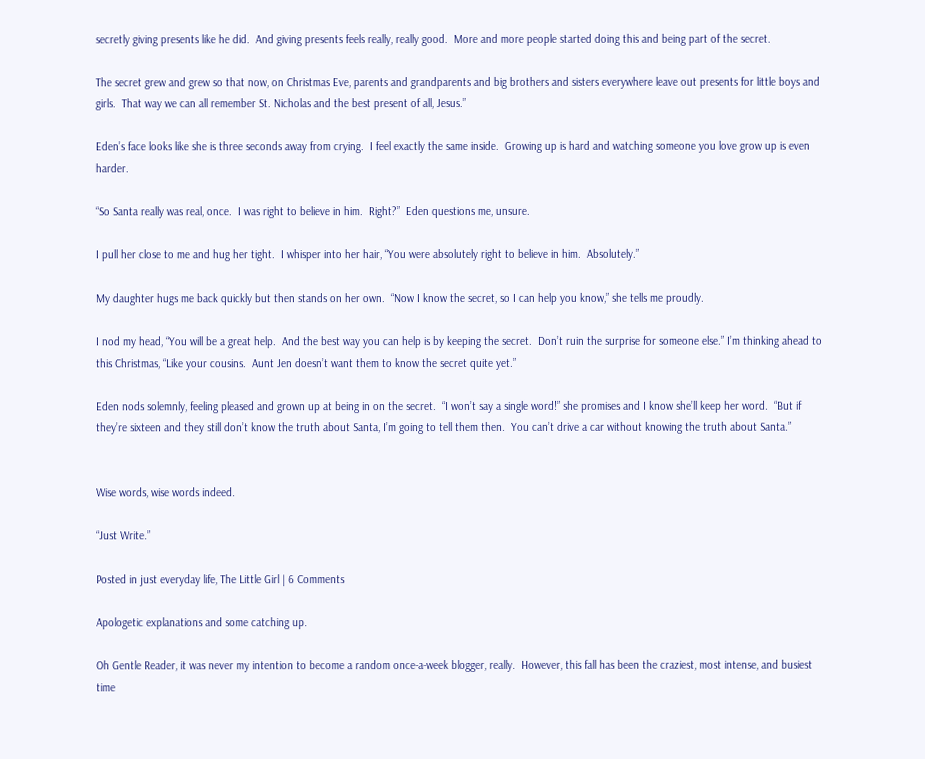secretly giving presents like he did.  And giving presents feels really, really good.  More and more people started doing this and being part of the secret.

The secret grew and grew so that now, on Christmas Eve, parents and grandparents and big brothers and sisters everywhere leave out presents for little boys and girls.  That way we can all remember St. Nicholas and the best present of all, Jesus.”

Eden’s face looks like she is three seconds away from crying.  I feel exactly the same inside.  Growing up is hard and watching someone you love grow up is even harder.

“So Santa really was real, once.  I was right to believe in him.  Right?”  Eden questions me, unsure.

I pull her close to me and hug her tight.  I whisper into her hair, “You were absolutely right to believe in him.  Absolutely.”

My daughter hugs me back quickly but then stands on her own.  “Now I know the secret, so I can help you know,” she tells me proudly.

I nod my head, “You will be a great help.  And the best way you can help is by keeping the secret.  Don’t ruin the surprise for someone else.” I’m thinking ahead to this Christmas, “Like your cousins.  Aunt Jen doesn’t want them to know the secret quite yet.”

Eden nods solemnly, feeling pleased and grown up at being in on the secret.  “I won’t say a single word!” she promises and I know she’ll keep her word.  “But if they’re sixteen and they still don’t know the truth about Santa, I’m going to tell them then.  You can’t drive a car without knowing the truth about Santa.”


Wise words, wise words indeed.

“Just Write.”

Posted in just everyday life, The Little Girl | 6 Comments

Apologetic explanations and some catching up.

Oh Gentle Reader, it was never my intention to become a random once-a-week blogger, really.  However, this fall has been the craziest, most intense, and busiest time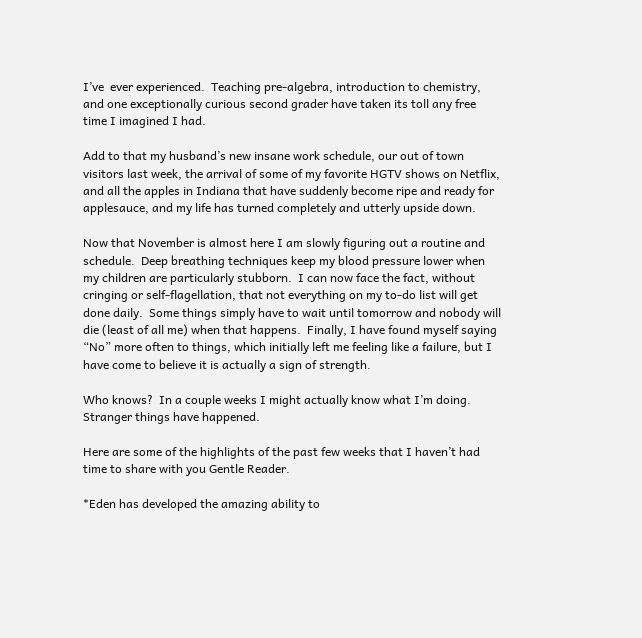I’ve  ever experienced.  Teaching pre-algebra, introduction to chemistry, and one exceptionally curious second grader have taken its toll any free time I imagined I had.

Add to that my husband’s new insane work schedule, our out of town visitors last week, the arrival of some of my favorite HGTV shows on Netflix, and all the apples in Indiana that have suddenly become ripe and ready for applesauce, and my life has turned completely and utterly upside down.

Now that November is almost here I am slowly figuring out a routine and schedule.  Deep breathing techniques keep my blood pressure lower when my children are particularly stubborn.  I can now face the fact, without cringing or self-flagellation, that not everything on my to-do list will get done daily.  Some things simply have to wait until tomorrow and nobody will die (least of all me) when that happens.  Finally, I have found myself saying “No” more often to things, which initially left me feeling like a failure, but I have come to believe it is actually a sign of strength.

Who knows?  In a couple weeks I might actually know what I’m doing.  Stranger things have happened.

Here are some of the highlights of the past few weeks that I haven’t had time to share with you Gentle Reader.

*Eden has developed the amazing ability to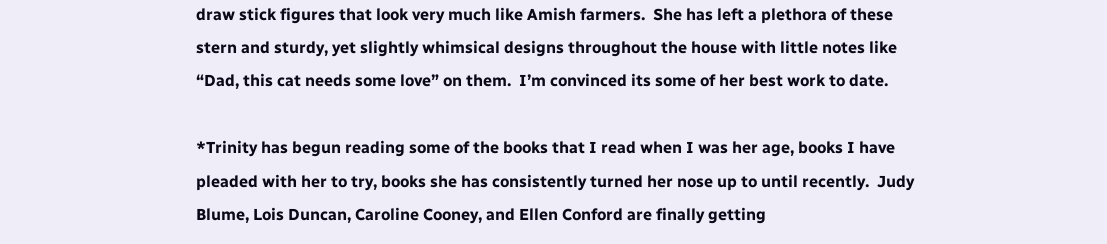draw stick figures that look very much like Amish farmers.  She has left a plethora of these stern and sturdy, yet slightly whimsical designs throughout the house with little notes like “Dad, this cat needs some love” on them.  I’m convinced its some of her best work to date.

*Trinity has begun reading some of the books that I read when I was her age, books I have pleaded with her to try, books she has consistently turned her nose up to until recently.  Judy Blume, Lois Duncan, Caroline Cooney, and Ellen Conford are finally getting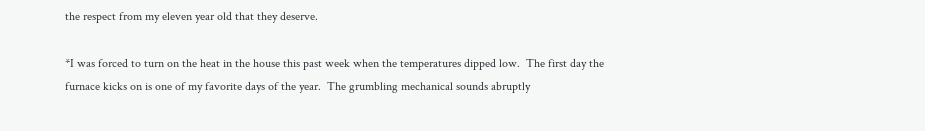the respect from my eleven year old that they deserve.

*I was forced to turn on the heat in the house this past week when the temperatures dipped low.  The first day the furnace kicks on is one of my favorite days of the year.  The grumbling mechanical sounds abruptly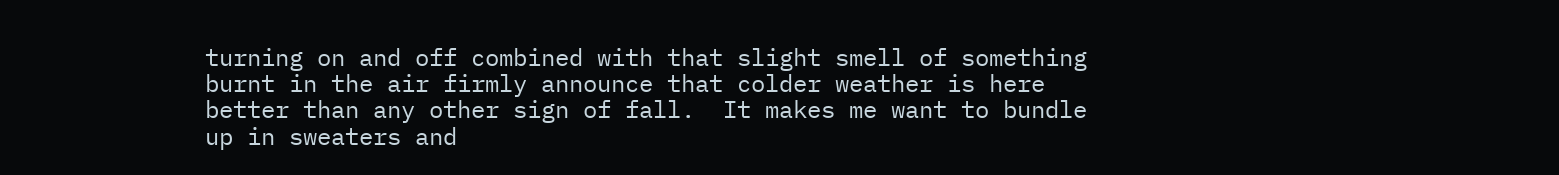turning on and off combined with that slight smell of something burnt in the air firmly announce that colder weather is here better than any other sign of fall.  It makes me want to bundle up in sweaters and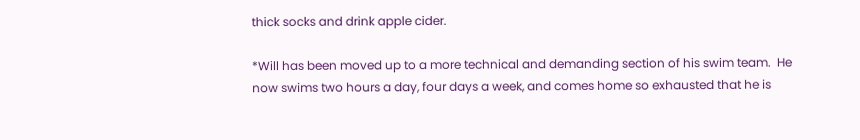thick socks and drink apple cider.

*Will has been moved up to a more technical and demanding section of his swim team.  He now swims two hours a day, four days a week, and comes home so exhausted that he is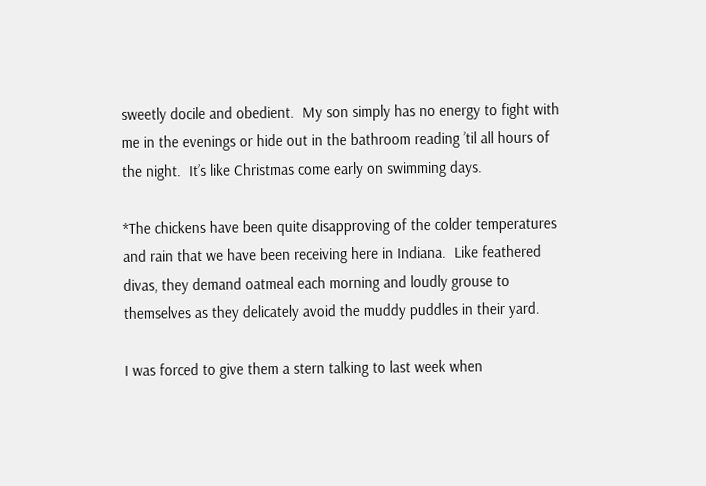sweetly docile and obedient.  My son simply has no energy to fight with me in the evenings or hide out in the bathroom reading ’til all hours of the night.  It’s like Christmas come early on swimming days.

*The chickens have been quite disapproving of the colder temperatures and rain that we have been receiving here in Indiana.  Like feathered divas, they demand oatmeal each morning and loudly grouse to themselves as they delicately avoid the muddy puddles in their yard.

I was forced to give them a stern talking to last week when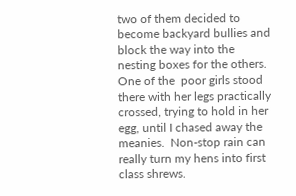two of them decided to become backyard bullies and block the way into the nesting boxes for the others.  One of the  poor girls stood there with her legs practically crossed, trying to hold in her egg, until I chased away the meanies.  Non-stop rain can really turn my hens into first class shrews.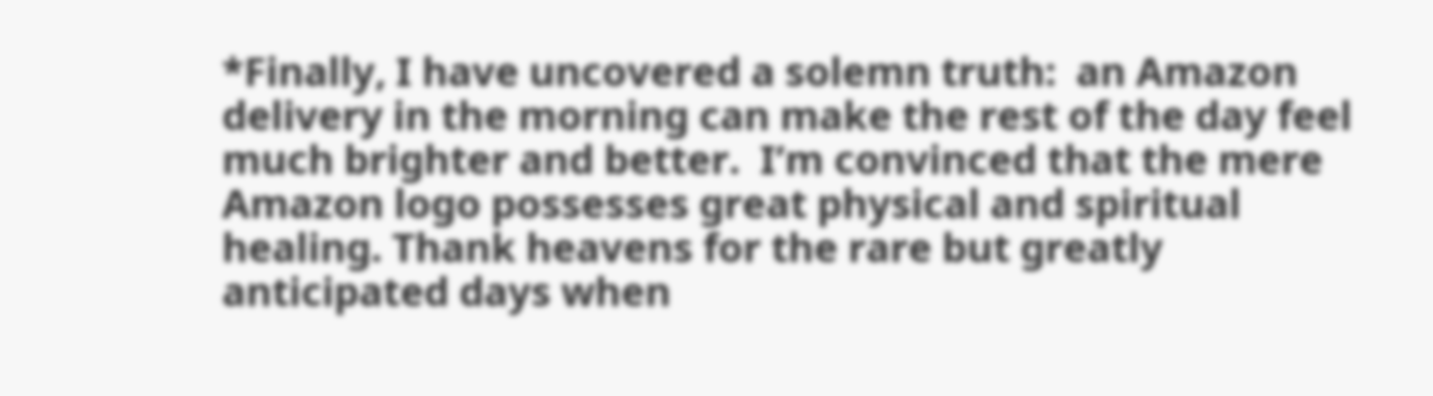*Finally, I have uncovered a solemn truth:  an Amazon delivery in the morning can make the rest of the day feel much brighter and better.  I’m convinced that the mere Amazon logo possesses great physical and spiritual healing. Thank heavens for the rare but greatly anticipated days when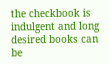the checkbook is indulgent and long desired books can be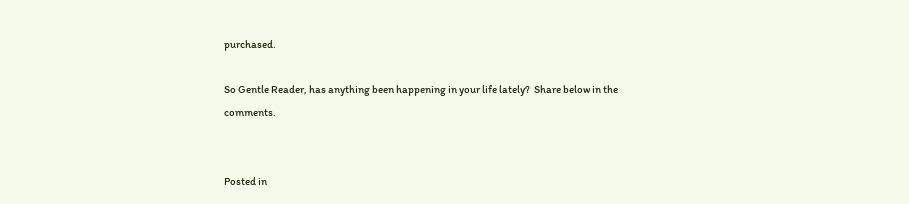purchased.

So Gentle Reader, has anything been happening in your life lately?  Share below in the comments.


Posted in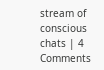stream of conscious chats | 4 Comments